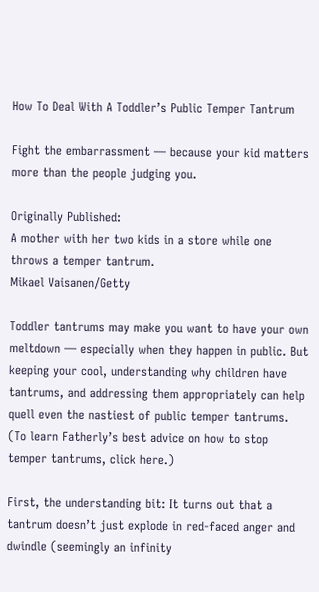How To Deal With A Toddler’s Public Temper Tantrum

Fight the embarrassment — because your kid matters more than the people judging you.

Originally Published:
A mother with her two kids in a store while one throws a temper tantrum.
Mikael Vaisanen/Getty

Toddler tantrums may make you want to have your own meltdown — especially when they happen in public. But keeping your cool, understanding why children have tantrums, and addressing them appropriately can help quell even the nastiest of public temper tantrums. (To learn Fatherly’s best advice on how to stop temper tantrums, click here.)

First, the understanding bit: It turns out that a tantrum doesn’t just explode in red-faced anger and dwindle (seemingly an infinity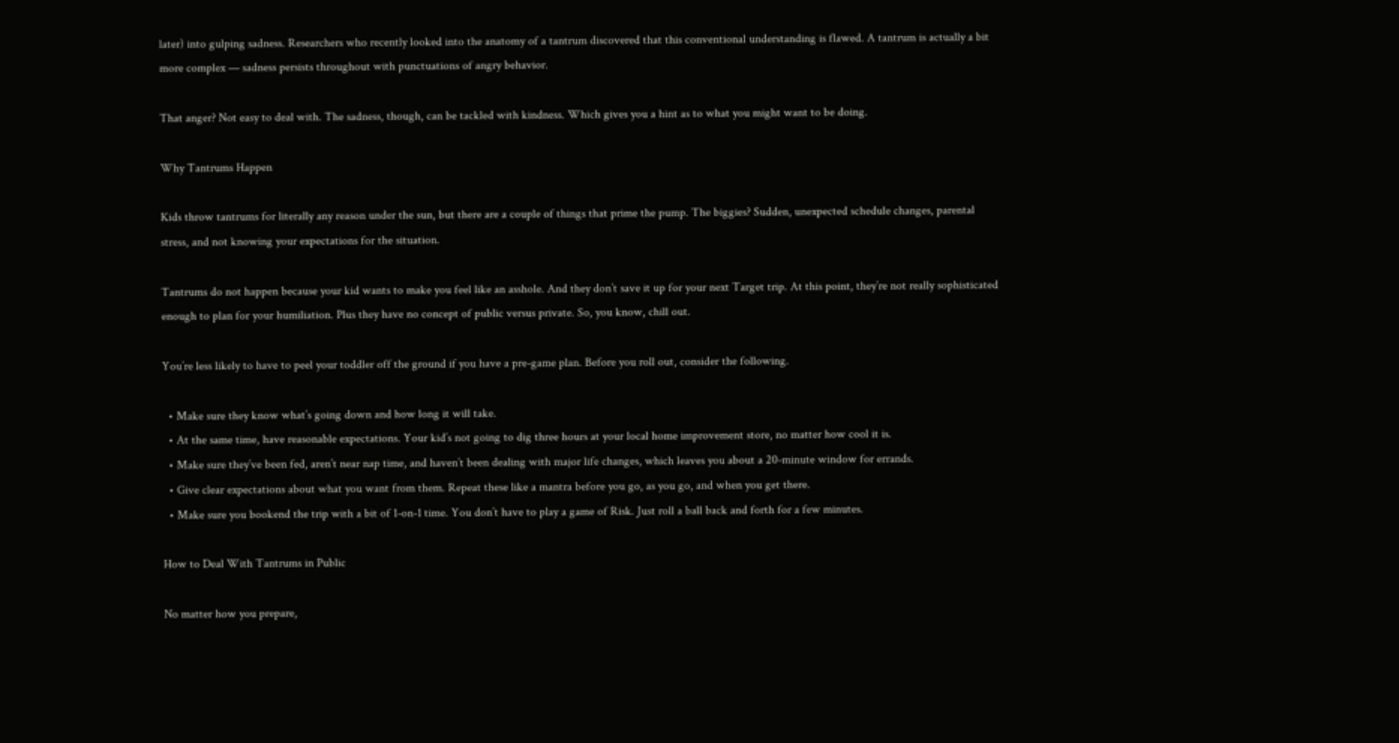later) into gulping sadness. Researchers who recently looked into the anatomy of a tantrum discovered that this conventional understanding is flawed. A tantrum is actually a bit more complex — sadness persists throughout with punctuations of angry behavior.

That anger? Not easy to deal with. The sadness, though, can be tackled with kindness. Which gives you a hint as to what you might want to be doing.

Why Tantrums Happen

Kids throw tantrums for literally any reason under the sun, but there are a couple of things that prime the pump. The biggies? Sudden, unexpected schedule changes, parental stress, and not knowing your expectations for the situation.

Tantrums do not happen because your kid wants to make you feel like an asshole. And they don’t save it up for your next Target trip. At this point, they’re not really sophisticated enough to plan for your humiliation. Plus they have no concept of public versus private. So, you know, chill out.

You’re less likely to have to peel your toddler off the ground if you have a pre-game plan. Before you roll out, consider the following.

  • Make sure they know what’s going down and how long it will take.
  • At the same time, have reasonable expectations. Your kid’s not going to dig three hours at your local home improvement store, no matter how cool it is.
  • Make sure they’ve been fed, aren’t near nap time, and haven’t been dealing with major life changes, which leaves you about a 20-minute window for errands.
  • Give clear expectations about what you want from them. Repeat these like a mantra before you go, as you go, and when you get there.
  • Make sure you bookend the trip with a bit of 1-on-1 time. You don’t have to play a game of Risk. Just roll a ball back and forth for a few minutes.

How to Deal With Tantrums in Public

No matter how you prepare,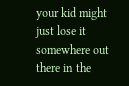your kid might just lose it somewhere out there in the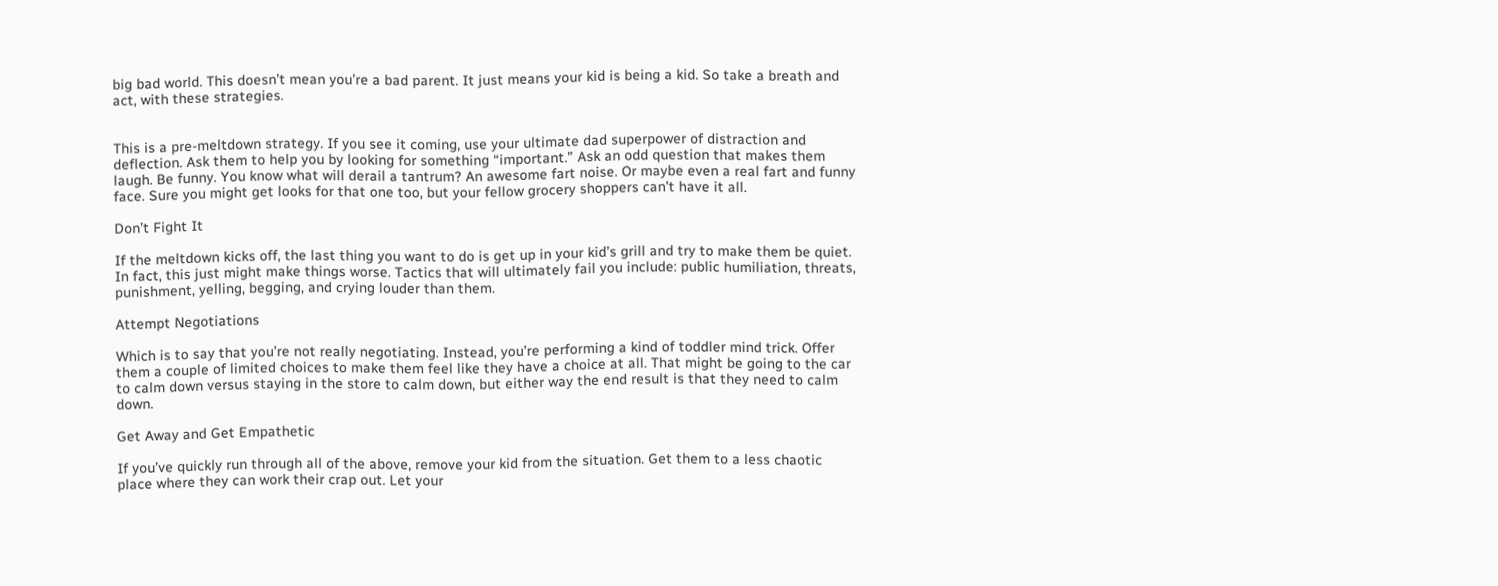big bad world. This doesn’t mean you’re a bad parent. It just means your kid is being a kid. So take a breath and act, with these strategies.


This is a pre-meltdown strategy. If you see it coming, use your ultimate dad superpower of distraction and deflection. Ask them to help you by looking for something “important.” Ask an odd question that makes them laugh. Be funny. You know what will derail a tantrum? An awesome fart noise. Or maybe even a real fart and funny face. Sure you might get looks for that one too, but your fellow grocery shoppers can’t have it all.

Don’t Fight It

If the meltdown kicks off, the last thing you want to do is get up in your kid’s grill and try to make them be quiet. In fact, this just might make things worse. Tactics that will ultimately fail you include: public humiliation, threats, punishment, yelling, begging, and crying louder than them.

Attempt Negotiations

Which is to say that you’re not really negotiating. Instead, you’re performing a kind of toddler mind trick. Offer them a couple of limited choices to make them feel like they have a choice at all. That might be going to the car to calm down versus staying in the store to calm down, but either way the end result is that they need to calm down.

Get Away and Get Empathetic

If you’ve quickly run through all of the above, remove your kid from the situation. Get them to a less chaotic place where they can work their crap out. Let your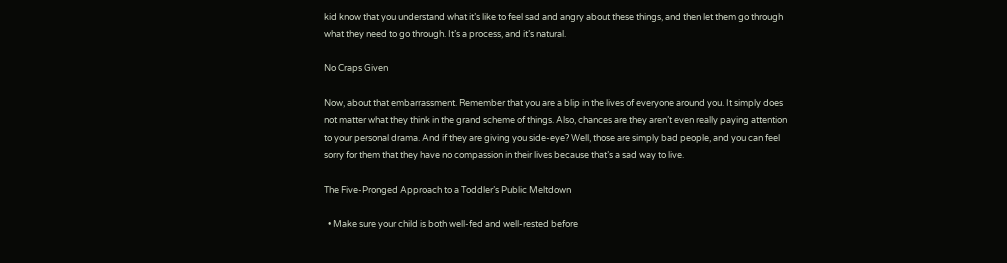kid know that you understand what it’s like to feel sad and angry about these things, and then let them go through what they need to go through. It’s a process, and it’s natural.

No Craps Given

Now, about that embarrassment. Remember that you are a blip in the lives of everyone around you. It simply does not matter what they think in the grand scheme of things. Also, chances are they aren’t even really paying attention to your personal drama. And if they are giving you side-eye? Well, those are simply bad people, and you can feel sorry for them that they have no compassion in their lives because that’s a sad way to live.

The Five-Pronged Approach to a Toddler’s Public Meltdown

  • Make sure your child is both well-fed and well-rested before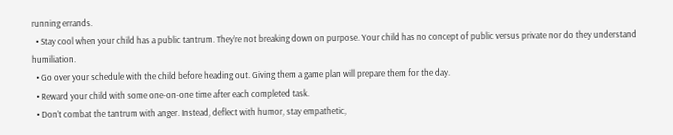running errands.
  • Stay cool when your child has a public tantrum. They’re not breaking down on purpose. Your child has no concept of public versus private nor do they understand humiliation.
  • Go over your schedule with the child before heading out. Giving them a game plan will prepare them for the day.
  • Reward your child with some one-on-one time after each completed task.
  • Don’t combat the tantrum with anger. Instead, deflect with humor, stay empathetic,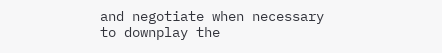and negotiate when necessary to downplay the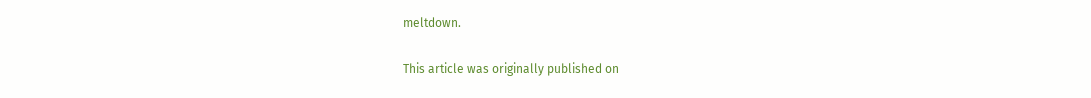meltdown.

This article was originally published on